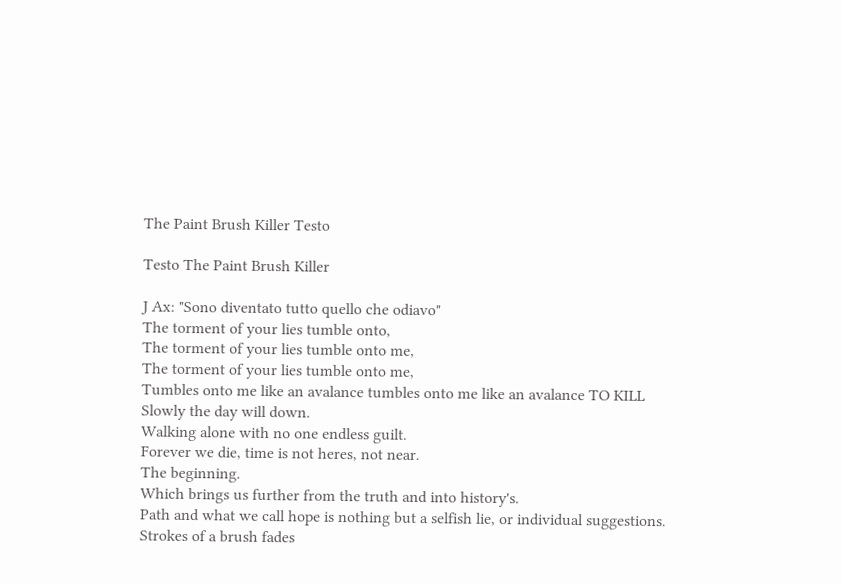The Paint Brush Killer Testo

Testo The Paint Brush Killer

J Ax: "Sono diventato tutto quello che odiavo"
The torment of your lies tumble onto,
The torment of your lies tumble onto me,
The torment of your lies tumble onto me,
Tumbles onto me like an avalance tumbles onto me like an avalance TO KILL
Slowly the day will down.
Walking alone with no one endless guilt.
Forever we die, time is not heres, not near.
The beginning.
Which brings us further from the truth and into history's.
Path and what we call hope is nothing but a selfish lie, or individual suggestions.
Strokes of a brush fades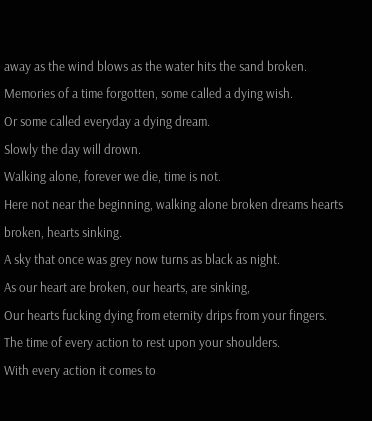away as the wind blows as the water hits the sand broken.
Memories of a time forgotten, some called a dying wish.
Or some called everyday a dying dream.
Slowly the day will drown.
Walking alone, forever we die, time is not.
Here not near the beginning, walking alone broken dreams hearts broken, hearts sinking.
A sky that once was grey now turns as black as night.
As our heart are broken, our hearts, are sinking,
Our hearts fucking dying from eternity drips from your fingers.
The time of every action to rest upon your shoulders.
With every action it comes to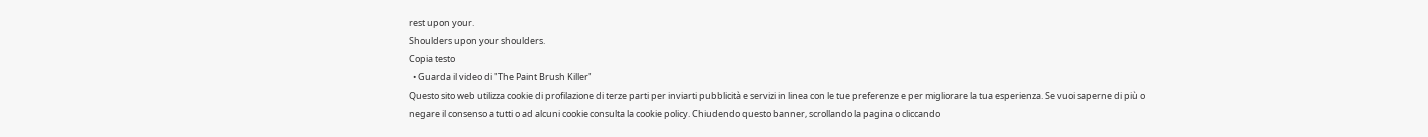rest upon your.
Shoulders upon your shoulders.
Copia testo
  • Guarda il video di "The Paint Brush Killer"
Questo sito web utilizza cookie di profilazione di terze parti per inviarti pubblicità e servizi in linea con le tue preferenze e per migliorare la tua esperienza. Se vuoi saperne di più o negare il consenso a tutti o ad alcuni cookie consulta la cookie policy. Chiudendo questo banner, scrollando la pagina o cliccando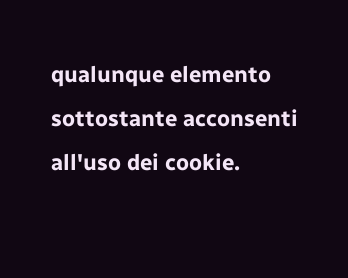qualunque elemento sottostante acconsenti all'uso dei cookie.